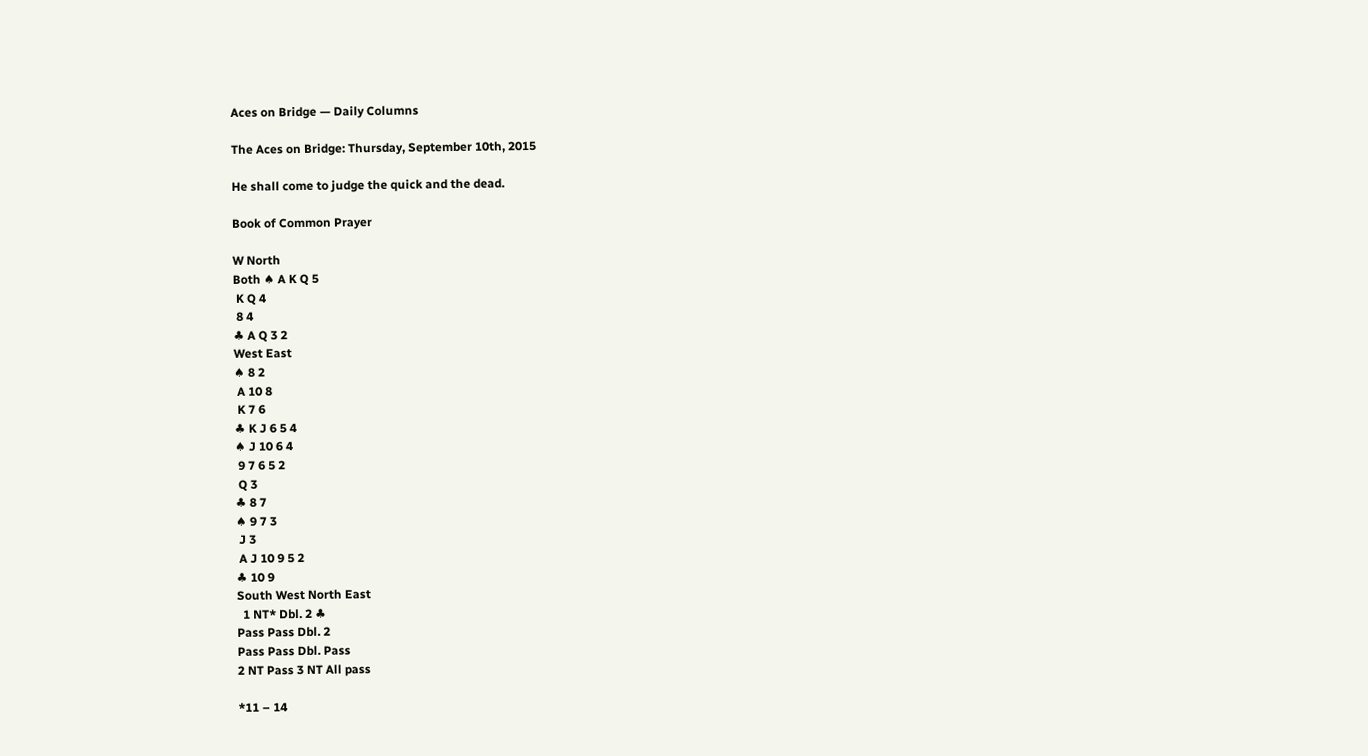Aces on Bridge — Daily Columns

The Aces on Bridge: Thursday, September 10th, 2015

He shall come to judge the quick and the dead.

Book of Common Prayer

W North
Both ♠ A K Q 5
 K Q 4
 8 4
♣ A Q 3 2
West East
♠ 8 2
 A 10 8
 K 7 6
♣ K J 6 5 4
♠ J 10 6 4
 9 7 6 5 2
 Q 3
♣ 8 7
♠ 9 7 3
 J 3
 A J 10 9 5 2
♣ 10 9
South West North East
  1 NT* Dbl. 2 ♣
Pass Pass Dbl. 2
Pass Pass Dbl. Pass
2 NT Pass 3 NT All pass

*11 – 14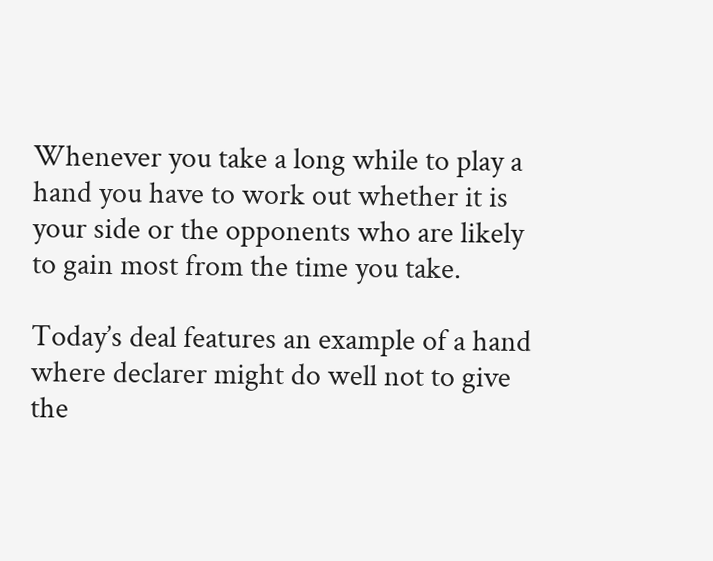Whenever you take a long while to play a hand you have to work out whether it is your side or the opponents who are likely to gain most from the time you take.

Today’s deal features an example of a hand where declarer might do well not to give the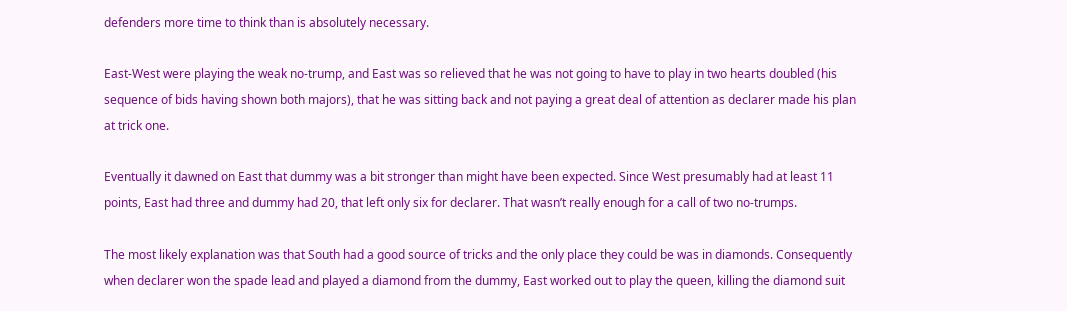defenders more time to think than is absolutely necessary.

East-West were playing the weak no-trump, and East was so relieved that he was not going to have to play in two hearts doubled (his sequence of bids having shown both majors), that he was sitting back and not paying a great deal of attention as declarer made his plan at trick one.

Eventually it dawned on East that dummy was a bit stronger than might have been expected. Since West presumably had at least 11 points, East had three and dummy had 20, that left only six for declarer. That wasn’t really enough for a call of two no-trumps.

The most likely explanation was that South had a good source of tricks and the only place they could be was in diamonds. Consequently when declarer won the spade lead and played a diamond from the dummy, East worked out to play the queen, killing the diamond suit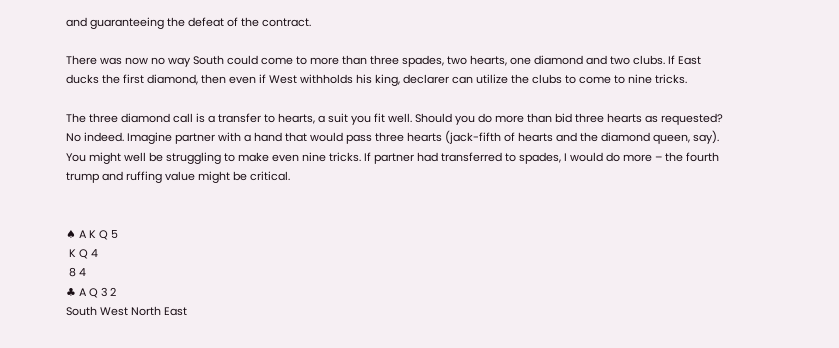and guaranteeing the defeat of the contract.

There was now no way South could come to more than three spades, two hearts, one diamond and two clubs. If East ducks the first diamond, then even if West withholds his king, declarer can utilize the clubs to come to nine tricks.

The three diamond call is a transfer to hearts, a suit you fit well. Should you do more than bid three hearts as requested? No indeed. Imagine partner with a hand that would pass three hearts (jack-fifth of hearts and the diamond queen, say). You might well be struggling to make even nine tricks. If partner had transferred to spades, I would do more – the fourth trump and ruffing value might be critical.


♠ A K Q 5
 K Q 4
 8 4
♣ A Q 3 2
South West North East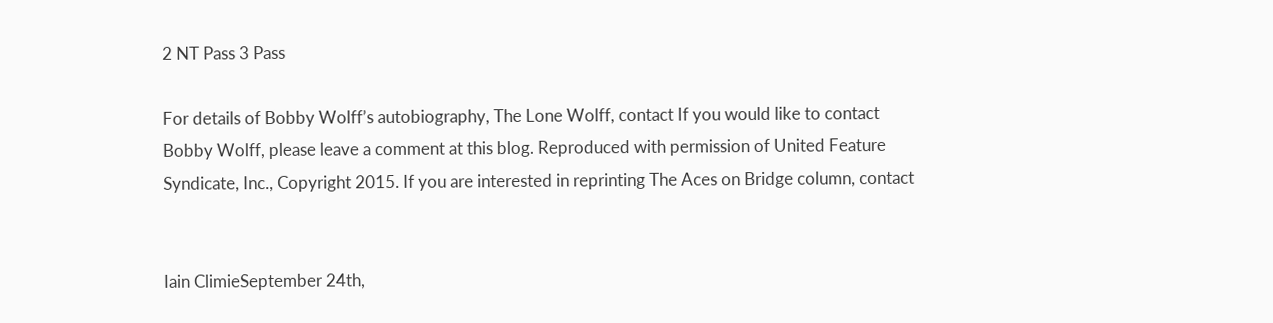2 NT Pass 3 Pass

For details of Bobby Wolff’s autobiography, The Lone Wolff, contact If you would like to contact Bobby Wolff, please leave a comment at this blog. Reproduced with permission of United Feature Syndicate, Inc., Copyright 2015. If you are interested in reprinting The Aces on Bridge column, contact


Iain ClimieSeptember 24th,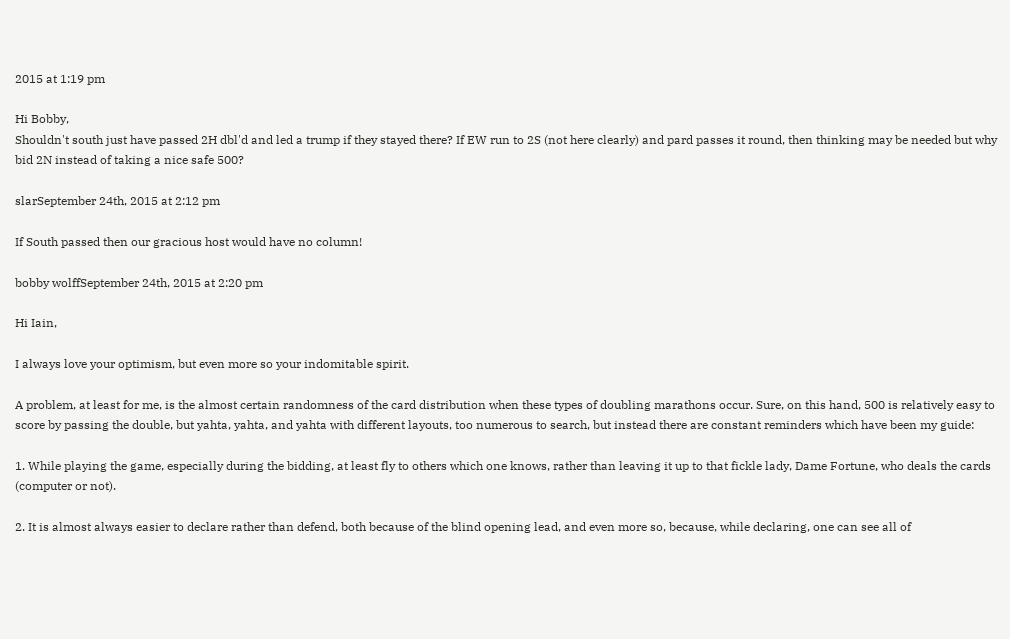2015 at 1:19 pm

Hi Bobby,
Shouldn't south just have passed 2H dbl'd and led a trump if they stayed there? If EW run to 2S (not here clearly) and pard passes it round, then thinking may be needed but why bid 2N instead of taking a nice safe 500?

slarSeptember 24th, 2015 at 2:12 pm

If South passed then our gracious host would have no column!

bobby wolffSeptember 24th, 2015 at 2:20 pm

Hi Iain,

I always love your optimism, but even more so your indomitable spirit.

A problem, at least for me, is the almost certain randomness of the card distribution when these types of doubling marathons occur. Sure, on this hand, 500 is relatively easy to score by passing the double, but yahta, yahta, and yahta with different layouts, too numerous to search, but instead there are constant reminders which have been my guide:

1. While playing the game, especially during the bidding, at least fly to others which one knows, rather than leaving it up to that fickle lady, Dame Fortune, who deals the cards (computer or not).

2. It is almost always easier to declare rather than defend, both because of the blind opening lead, and even more so, because, while declaring, one can see all of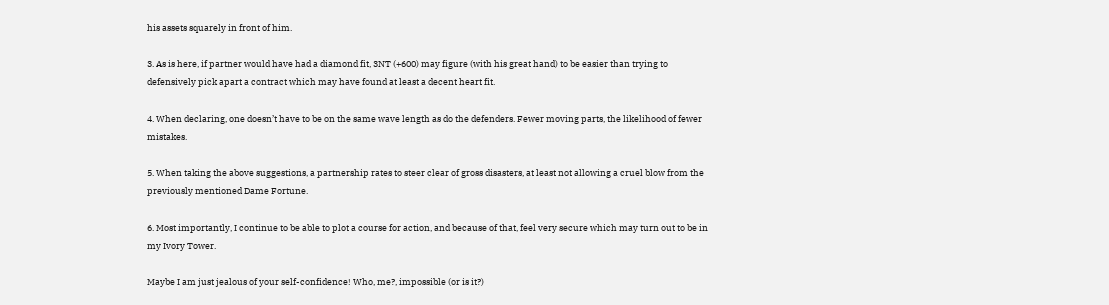his assets squarely in front of him.

3. As is here, if partner would have had a diamond fit, 3NT (+600) may figure (with his great hand) to be easier than trying to defensively pick apart a contract which may have found at least a decent heart fit.

4. When declaring, one doesn’t have to be on the same wave length as do the defenders. Fewer moving parts, the likelihood of fewer mistakes.

5. When taking the above suggestions, a partnership rates to steer clear of gross disasters, at least not allowing a cruel blow from the previously mentioned Dame Fortune.

6. Most importantly, I continue to be able to plot a course for action, and because of that, feel very secure which may turn out to be in my Ivory Tower.

Maybe I am just jealous of your self-confidence! Who, me?, impossible (or is it?)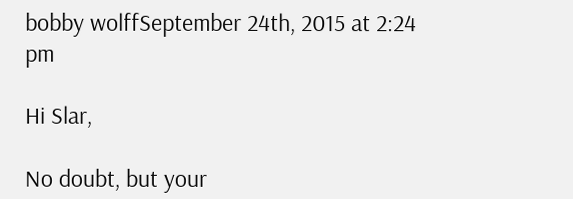bobby wolffSeptember 24th, 2015 at 2:24 pm

Hi Slar,

No doubt, but your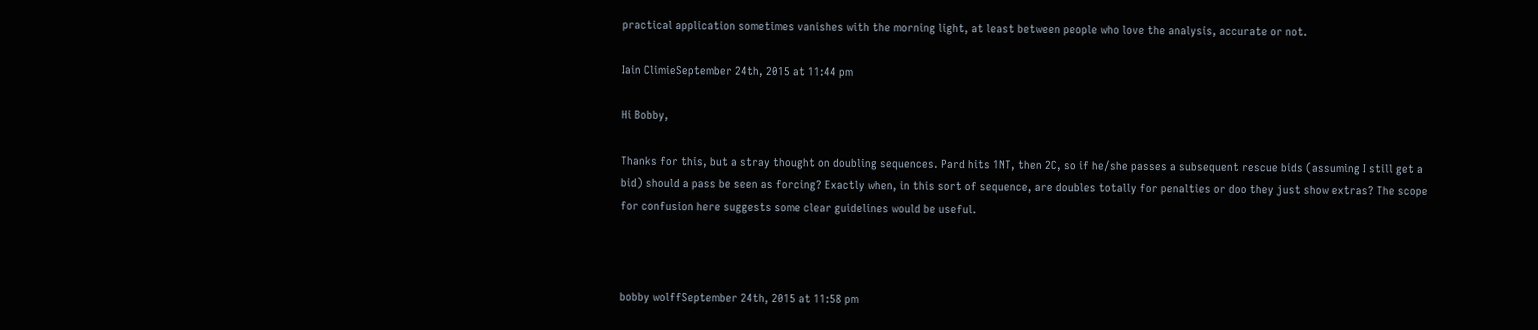practical application sometimes vanishes with the morning light, at least between people who love the analysis, accurate or not.

Iain ClimieSeptember 24th, 2015 at 11:44 pm

Hi Bobby,

Thanks for this, but a stray thought on doubling sequences. Pard hits 1NT, then 2C, so if he/she passes a subsequent rescue bids (assuming I still get a bid) should a pass be seen as forcing? Exactly when, in this sort of sequence, are doubles totally for penalties or doo they just show extras? The scope for confusion here suggests some clear guidelines would be useful.



bobby wolffSeptember 24th, 2015 at 11:58 pm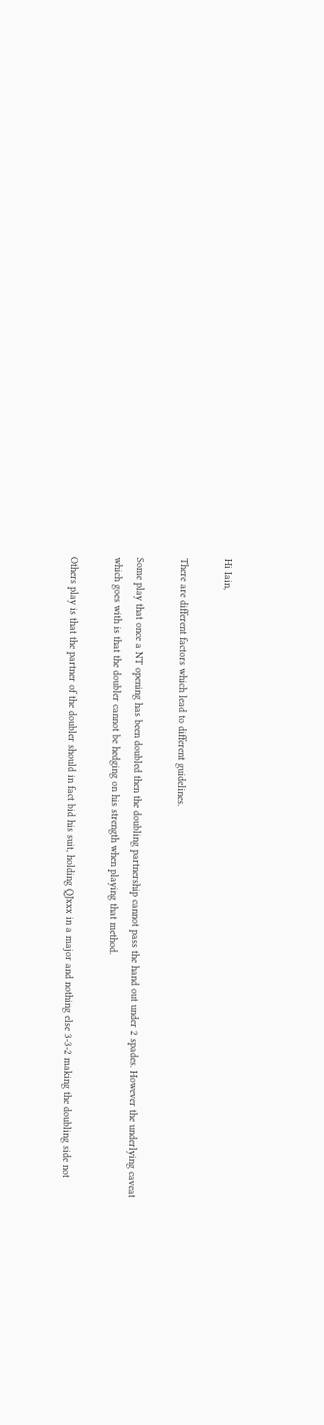Hi Iain,

There are different factors which lead to different guidelines.

Some play that once a NT opening has been doubled then the doubling partnership cannot pass the hand out under 2 spades. However the underlying caveat which goes with is that the doubler cannot be hedging on his strength when playing that method.

Others play is that the partner of the doubler should in fact bid his suit, holding QJxxx in a major and nothing else 3-3-2 making the doubling side not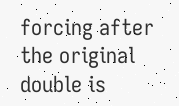forcing after the original double is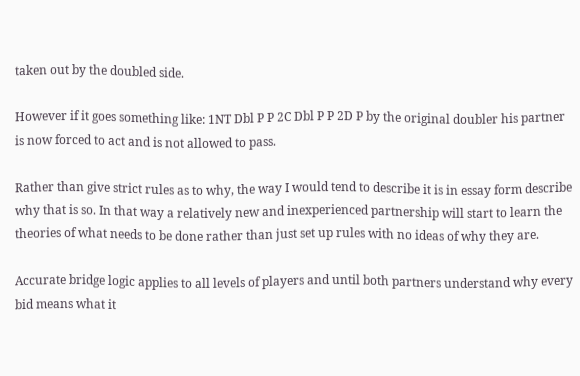taken out by the doubled side.

However if it goes something like: 1NT Dbl P P 2C Dbl P P 2D P by the original doubler his partner is now forced to act and is not allowed to pass.

Rather than give strict rules as to why, the way I would tend to describe it is in essay form describe why that is so. In that way a relatively new and inexperienced partnership will start to learn the theories of what needs to be done rather than just set up rules with no ideas of why they are.

Accurate bridge logic applies to all levels of players and until both partners understand why every bid means what it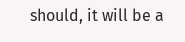should, it will be a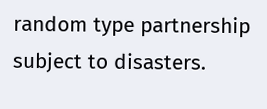random type partnership subject to disasters.